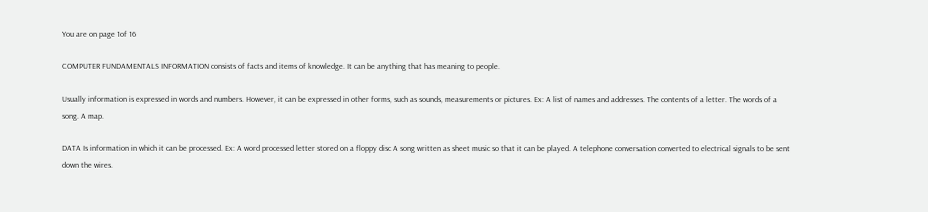You are on page 1of 16

COMPUTER FUNDAMENTALS INFORMATION consists of facts and items of knowledge. It can be anything that has meaning to people.

Usually information is expressed in words and numbers. However, it can be expressed in other forms, such as sounds, measurements or pictures. Ex: A list of names and addresses. The contents of a letter. The words of a song. A map.

DATA Is information in which it can be processed. Ex: A word processed letter stored on a floppy disc A song written as sheet music so that it can be played. A telephone conversation converted to electrical signals to be sent down the wires.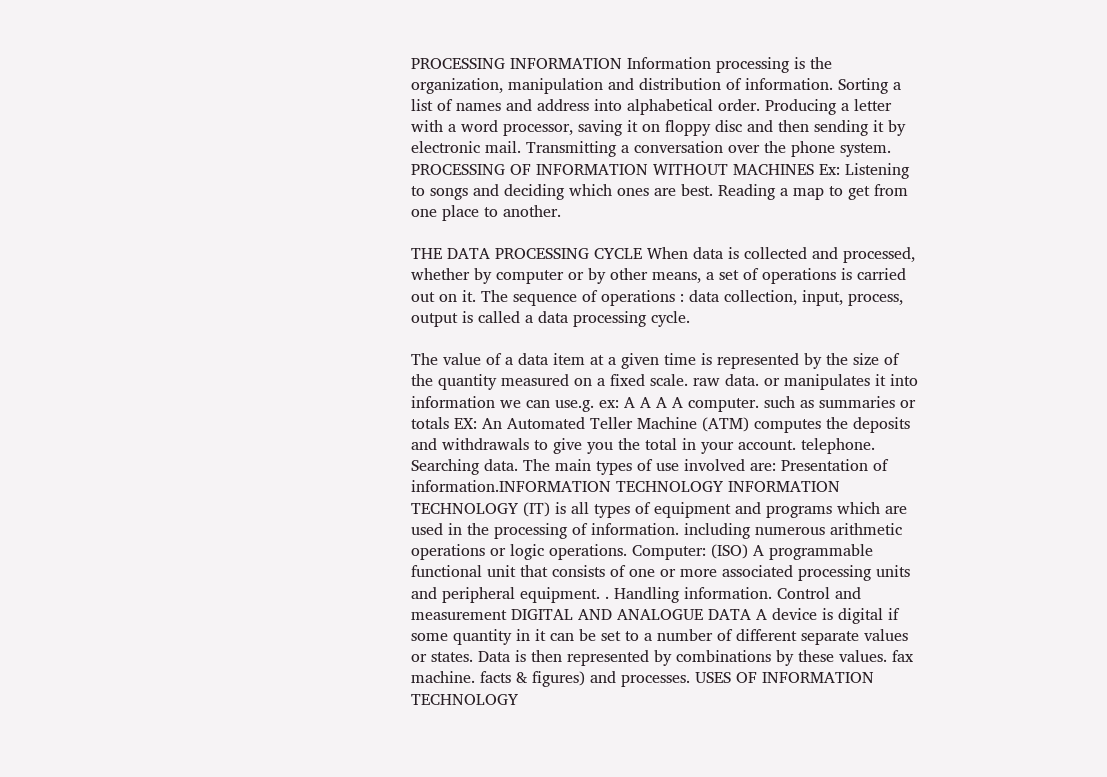PROCESSING INFORMATION Information processing is the organization, manipulation and distribution of information. Sorting a list of names and address into alphabetical order. Producing a letter with a word processor, saving it on floppy disc and then sending it by electronic mail. Transmitting a conversation over the phone system. PROCESSING OF INFORMATION WITHOUT MACHINES Ex: Listening to songs and deciding which ones are best. Reading a map to get from one place to another.

THE DATA PROCESSING CYCLE When data is collected and processed, whether by computer or by other means, a set of operations is carried out on it. The sequence of operations : data collection, input, process, output is called a data processing cycle.

The value of a data item at a given time is represented by the size of the quantity measured on a fixed scale. raw data. or manipulates it into information we can use.g. ex: A A A A computer. such as summaries or totals EX: An Automated Teller Machine (ATM) computes the deposits and withdrawals to give you the total in your account. telephone. Searching data. The main types of use involved are: Presentation of information.INFORMATION TECHNOLOGY INFORMATION TECHNOLOGY (IT) is all types of equipment and programs which are used in the processing of information. including numerous arithmetic operations or logic operations. Computer: (ISO) A programmable functional unit that consists of one or more associated processing units and peripheral equipment. . Handling information. Control and measurement DIGITAL AND ANALOGUE DATA A device is digital if some quantity in it can be set to a number of different separate values or states. Data is then represented by combinations by these values. fax machine. facts & figures) and processes. USES OF INFORMATION TECHNOLOGY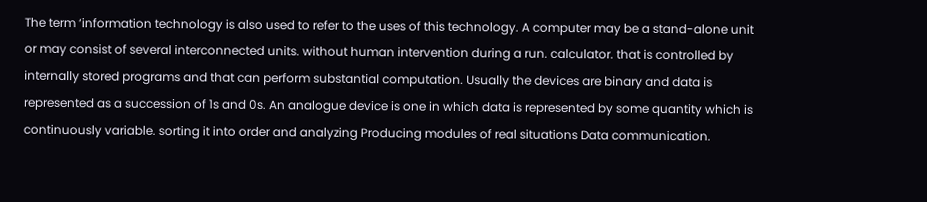The term ‘information technology is also used to refer to the uses of this technology. A computer may be a stand-alone unit or may consist of several interconnected units. without human intervention during a run. calculator. that is controlled by internally stored programs and that can perform substantial computation. Usually the devices are binary and data is represented as a succession of 1s and 0s. An analogue device is one in which data is represented by some quantity which is continuously variable. sorting it into order and analyzing Producing modules of real situations Data communication.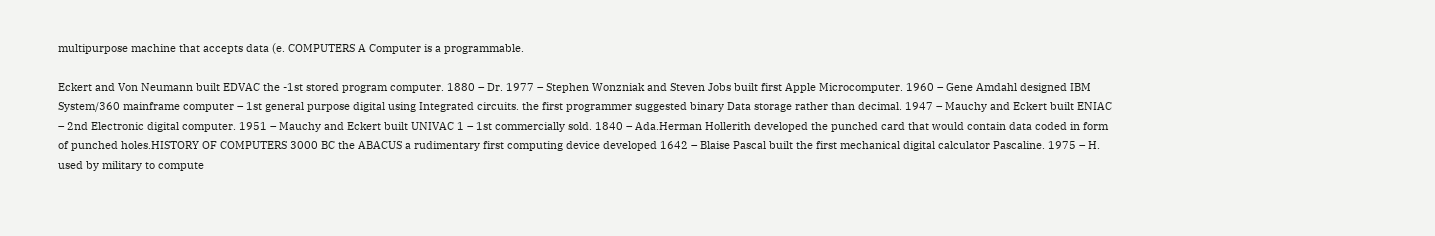multipurpose machine that accepts data (e. COMPUTERS A Computer is a programmable.

Eckert and Von Neumann built EDVAC the -1st stored program computer. 1880 – Dr. 1977 – Stephen Wonzniak and Steven Jobs built first Apple Microcomputer. 1960 – Gene Amdahl designed IBM System/360 mainframe computer – 1st general purpose digital using Integrated circuits. the first programmer suggested binary Data storage rather than decimal. 1947 – Mauchy and Eckert built ENIAC – 2nd Electronic digital computer. 1951 – Mauchy and Eckert built UNIVAC 1 – 1st commercially sold. 1840 – Ada.Herman Hollerith developed the punched card that would contain data coded in form of punched holes.HISTORY OF COMPUTERS 3000 BC the ABACUS a rudimentary first computing device developed 1642 – Blaise Pascal built the first mechanical digital calculator Pascaline. 1975 – H. used by military to compute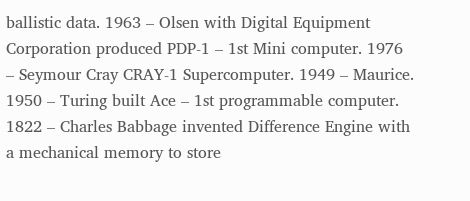ballistic data. 1963 – Olsen with Digital Equipment Corporation produced PDP-1 – 1st Mini computer. 1976 – Seymour Cray CRAY-1 Supercomputer. 1949 – Maurice. 1950 – Turing built Ace – 1st programmable computer. 1822 – Charles Babbage invented Difference Engine with a mechanical memory to store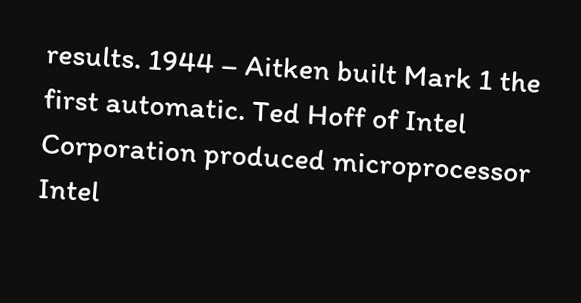results. 1944 – Aitken built Mark 1 the first automatic. Ted Hoff of Intel Corporation produced microprocessor Intel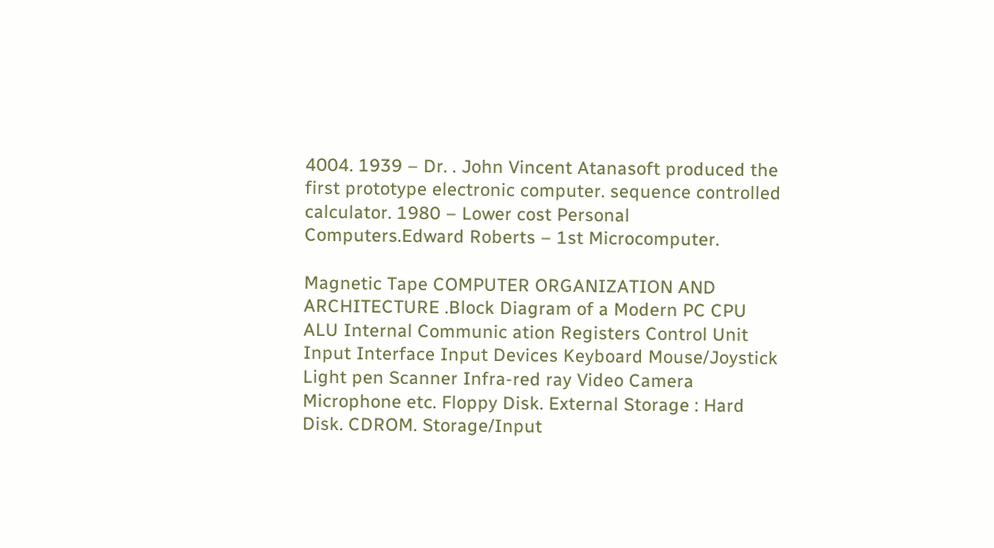4004. 1939 – Dr. . John Vincent Atanasoft produced the first prototype electronic computer. sequence controlled calculator. 1980 – Lower cost Personal Computers.Edward Roberts – 1st Microcomputer.

Magnetic Tape COMPUTER ORGANIZATION AND ARCHITECTURE .Block Diagram of a Modern PC CPU ALU Internal Communic ation Registers Control Unit Input Interface Input Devices Keyboard Mouse/Joystick Light pen Scanner Infra-red ray Video Camera Microphone etc. Floppy Disk. External Storage : Hard Disk. CDROM. Storage/Input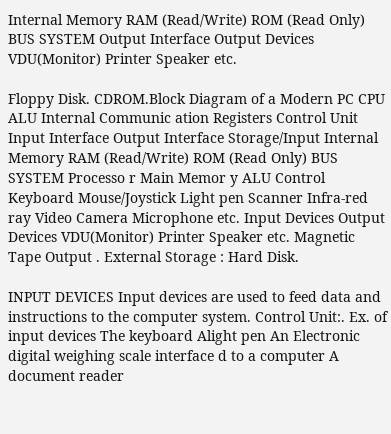Internal Memory RAM (Read/Write) ROM (Read Only) BUS SYSTEM Output Interface Output Devices VDU(Monitor) Printer Speaker etc.

Floppy Disk. CDROM.Block Diagram of a Modern PC CPU ALU Internal Communic ation Registers Control Unit Input Interface Output Interface Storage/Input Internal Memory RAM (Read/Write) ROM (Read Only) BUS SYSTEM Processo r Main Memor y ALU Control Keyboard Mouse/Joystick Light pen Scanner Infra-red ray Video Camera Microphone etc. Input Devices Output Devices VDU(Monitor) Printer Speaker etc. Magnetic Tape Output . External Storage : Hard Disk.

INPUT DEVICES Input devices are used to feed data and instructions to the computer system. Control Unit:. Ex. of input devices The keyboard Alight pen An Electronic digital weighing scale interface d to a computer A document reader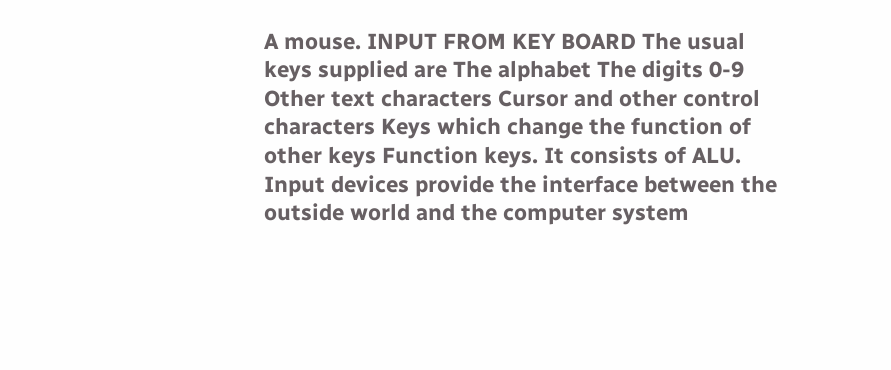A mouse. INPUT FROM KEY BOARD The usual keys supplied are The alphabet The digits 0-9 Other text characters Cursor and other control characters Keys which change the function of other keys Function keys. It consists of ALU. Input devices provide the interface between the outside world and the computer system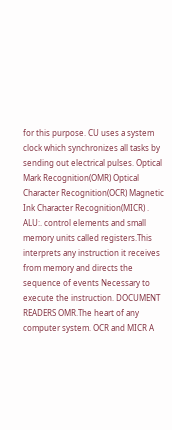for this purpose. CU uses a system clock which synchronizes all tasks by sending out electrical pulses. Optical Mark Recognition(OMR) Optical Character Recognition(OCR) Magnetic Ink Character Recognition(MICR) . ALU:. control elements and small memory units called registers.This interprets any instruction it receives from memory and directs the sequence of events Necessary to execute the instruction. DOCUMENT READERS OMR.The heart of any computer system. OCR and MICR A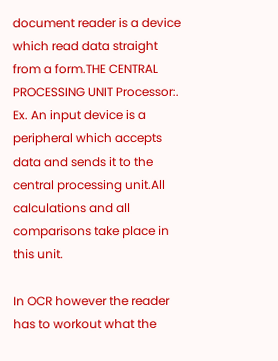document reader is a device which read data straight from a form.THE CENTRAL PROCESSING UNIT Processor:. Ex. An input device is a peripheral which accepts data and sends it to the central processing unit.All calculations and all comparisons take place in this unit.

In OCR however the reader has to workout what the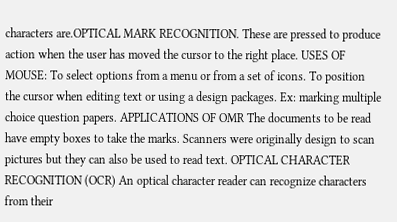characters are.OPTICAL MARK RECOGNITION. These are pressed to produce action when the user has moved the cursor to the right place. USES OF MOUSE: To select options from a menu or from a set of icons. To position the cursor when editing text or using a design packages. Ex: marking multiple choice question papers. APPLICATIONS OF OMR The documents to be read have empty boxes to take the marks. Scanners were originally design to scan pictures but they can also be used to read text. OPTICAL CHARACTER RECOGNITION (OCR) An optical character reader can recognize characters from their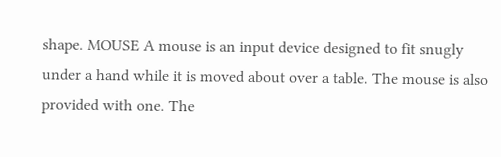shape. MOUSE A mouse is an input device designed to fit snugly under a hand while it is moved about over a table. The mouse is also provided with one. The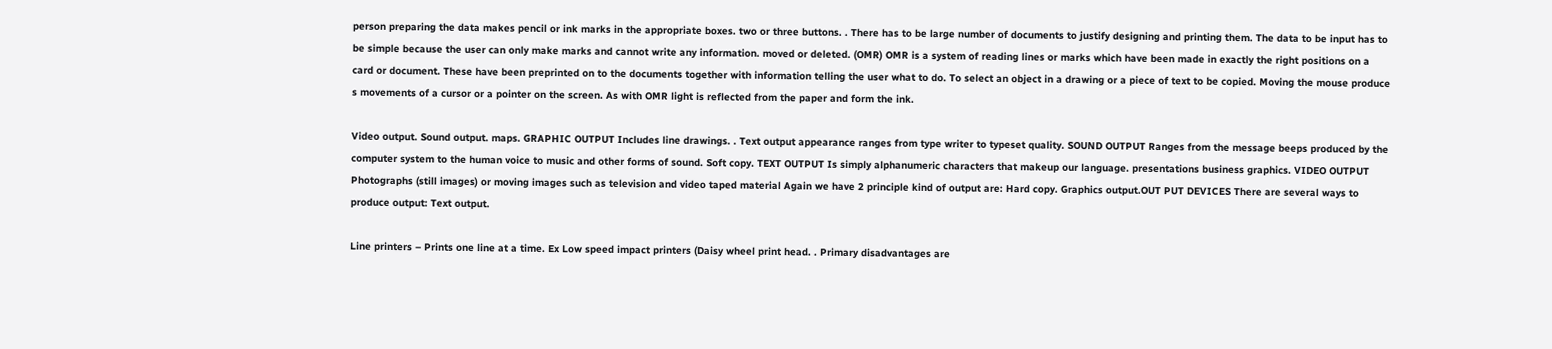person preparing the data makes pencil or ink marks in the appropriate boxes. two or three buttons. . There has to be large number of documents to justify designing and printing them. The data to be input has to be simple because the user can only make marks and cannot write any information. moved or deleted. (OMR) OMR is a system of reading lines or marks which have been made in exactly the right positions on a card or document. These have been preprinted on to the documents together with information telling the user what to do. To select an object in a drawing or a piece of text to be copied. Moving the mouse produce s movements of a cursor or a pointer on the screen. As with OMR light is reflected from the paper and form the ink.

Video output. Sound output. maps. GRAPHIC OUTPUT Includes line drawings. . Text output appearance ranges from type writer to typeset quality. SOUND OUTPUT Ranges from the message beeps produced by the computer system to the human voice to music and other forms of sound. Soft copy. TEXT OUTPUT Is simply alphanumeric characters that makeup our language. presentations business graphics. VIDEO OUTPUT Photographs (still images) or moving images such as television and video taped material Again we have 2 principle kind of output are: Hard copy. Graphics output.OUT PUT DEVICES There are several ways to produce output: Text output.

Line printers – Prints one line at a time. Ex Low speed impact printers (Daisy wheel print head. . Primary disadvantages are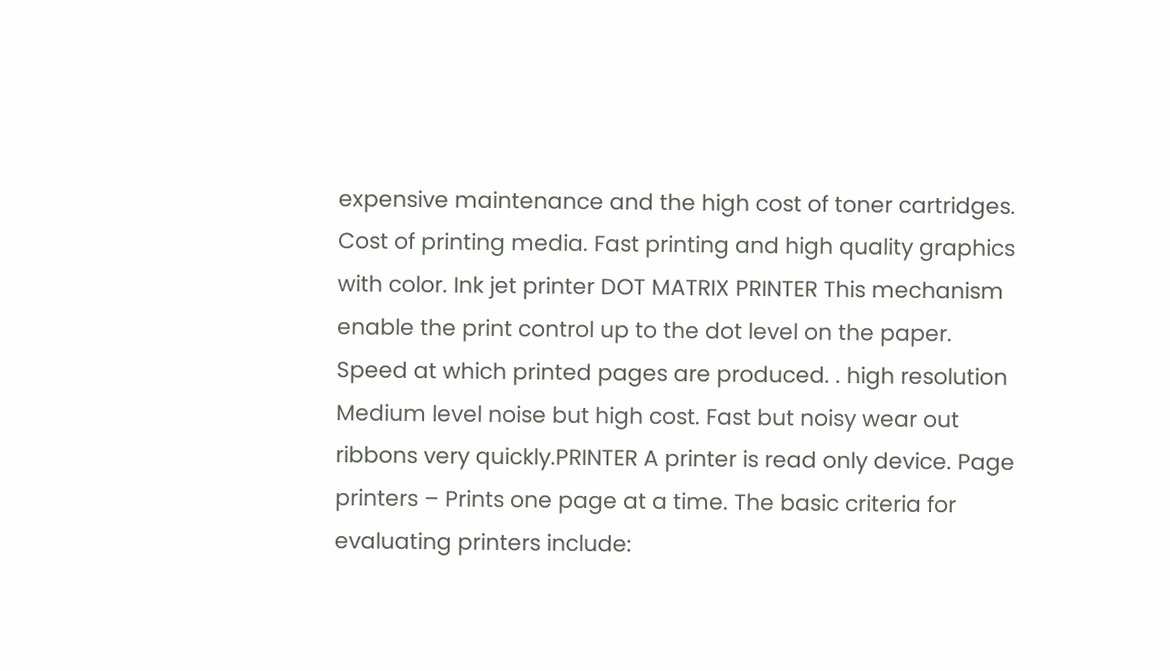expensive maintenance and the high cost of toner cartridges. Cost of printing media. Fast printing and high quality graphics with color. Ink jet printer DOT MATRIX PRINTER This mechanism enable the print control up to the dot level on the paper. Speed at which printed pages are produced. . high resolution Medium level noise but high cost. Fast but noisy wear out ribbons very quickly.PRINTER A printer is read only device. Page printers – Prints one page at a time. The basic criteria for evaluating printers include: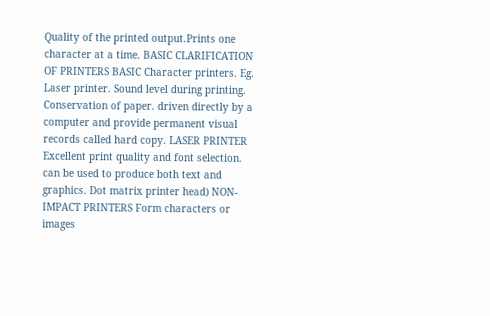Quality of the printed output.Prints one character at a time. BASIC CLARIFICATION OF PRINTERS BASIC Character printers. Eg. Laser printer. Sound level during printing. Conservation of paper. driven directly by a computer and provide permanent visual records called hard copy. LASER PRINTER Excellent print quality and font selection. can be used to produce both text and graphics. Dot matrix printer head) NON-IMPACT PRINTERS Form characters or images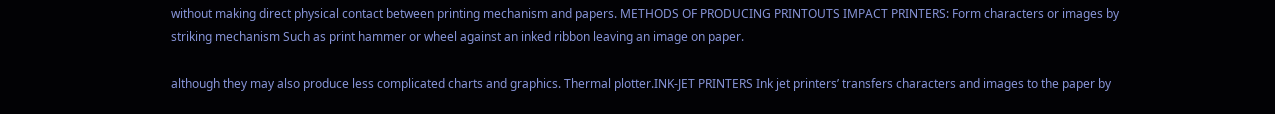without making direct physical contact between printing mechanism and papers. METHODS OF PRODUCING PRINTOUTS IMPACT PRINTERS: Form characters or images by striking mechanism Such as print hammer or wheel against an inked ribbon leaving an image on paper.

although they may also produce less complicated charts and graphics. Thermal plotter.INK-JET PRINTERS Ink jet printers’ transfers characters and images to the paper by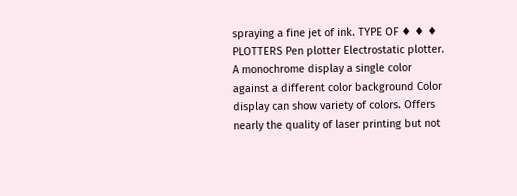spraying a fine jet of ink. TYPE OF ♦ ♦ ♦ PLOTTERS Pen plotter Electrostatic plotter. A monochrome display a single color against a different color background Color display can show variety of colors. Offers nearly the quality of laser printing but not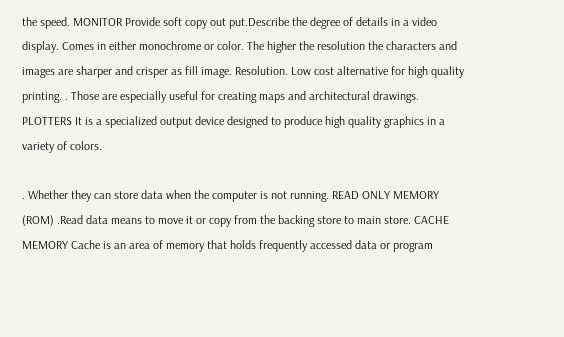the speed. MONITOR Provide soft copy out put.Describe the degree of details in a video display. Comes in either monochrome or color. The higher the resolution the characters and images are sharper and crisper as fill image. Resolution. Low cost alternative for high quality printing. . Those are especially useful for creating maps and architectural drawings. PLOTTERS It is a specialized output device designed to produce high quality graphics in a variety of colors.

. Whether they can store data when the computer is not running. READ ONLY MEMORY (ROM) .Read data means to move it or copy from the backing store to main store. CACHE MEMORY Cache is an area of memory that holds frequently accessed data or program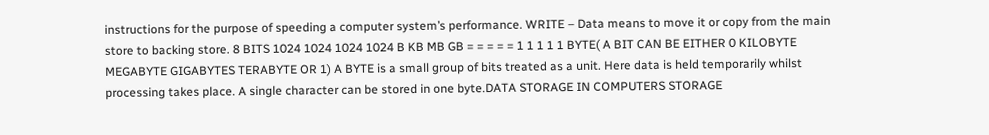instructions for the purpose of speeding a computer system’s performance. WRITE – Data means to move it or copy from the main store to backing store. 8 BITS 1024 1024 1024 1024 B KB MB GB = = = = = 1 1 1 1 1 BYTE( A BIT CAN BE EITHER 0 KILOBYTE MEGABYTE GIGABYTES TERABYTE OR 1) A BYTE is a small group of bits treated as a unit. Here data is held temporarily whilst processing takes place. A single character can be stored in one byte.DATA STORAGE IN COMPUTERS STORAGE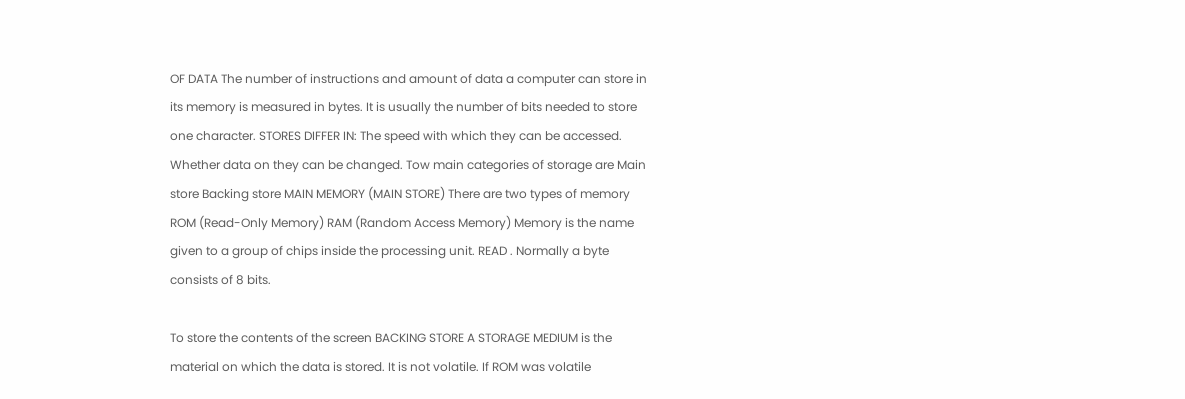OF DATA The number of instructions and amount of data a computer can store in its memory is measured in bytes. It is usually the number of bits needed to store one character. STORES DIFFER IN: The speed with which they can be accessed. Whether data on they can be changed. Tow main categories of storage are Main store Backing store MAIN MEMORY (MAIN STORE) There are two types of memory ROM (Read-Only Memory) RAM (Random Access Memory) Memory is the name given to a group of chips inside the processing unit. READ . Normally a byte consists of 8 bits.

To store the contents of the screen BACKING STORE A STORAGE MEDIUM is the material on which the data is stored. It is not volatile. If ROM was volatile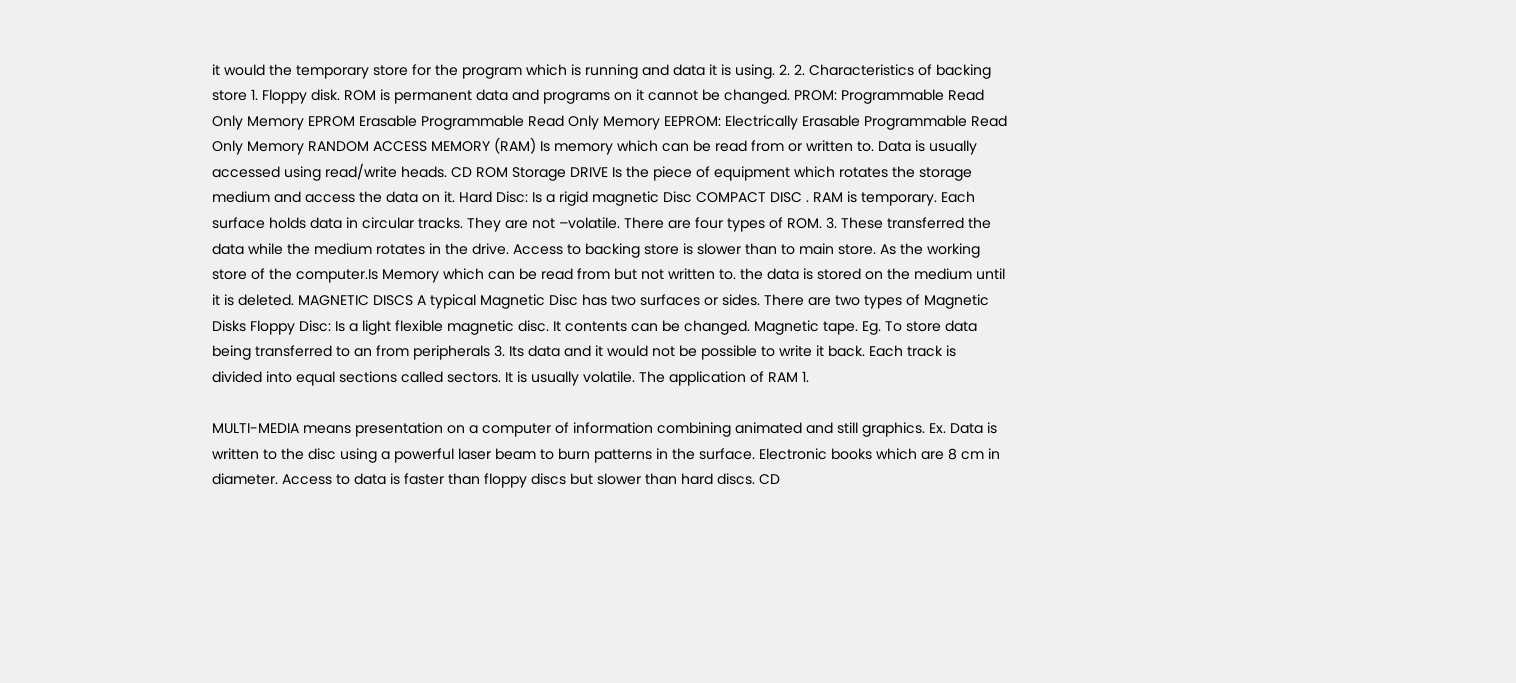it would the temporary store for the program which is running and data it is using. 2. 2. Characteristics of backing store 1. Floppy disk. ROM is permanent data and programs on it cannot be changed. PROM: Programmable Read Only Memory EPROM Erasable Programmable Read Only Memory EEPROM: Electrically Erasable Programmable Read Only Memory RANDOM ACCESS MEMORY (RAM) Is memory which can be read from or written to. Data is usually accessed using read/write heads. CD ROM Storage DRIVE Is the piece of equipment which rotates the storage medium and access the data on it. Hard Disc: Is a rigid magnetic Disc COMPACT DISC . RAM is temporary. Each surface holds data in circular tracks. They are not –volatile. There are four types of ROM. 3. These transferred the data while the medium rotates in the drive. Access to backing store is slower than to main store. As the working store of the computer.Is Memory which can be read from but not written to. the data is stored on the medium until it is deleted. MAGNETIC DISCS A typical Magnetic Disc has two surfaces or sides. There are two types of Magnetic Disks Floppy Disc: Is a light flexible magnetic disc. It contents can be changed. Magnetic tape. Eg. To store data being transferred to an from peripherals 3. Its data and it would not be possible to write it back. Each track is divided into equal sections called sectors. It is usually volatile. The application of RAM 1.

MULTI-MEDIA means presentation on a computer of information combining animated and still graphics. Ex. Data is written to the disc using a powerful laser beam to burn patterns in the surface. Electronic books which are 8 cm in diameter. Access to data is faster than floppy discs but slower than hard discs. CD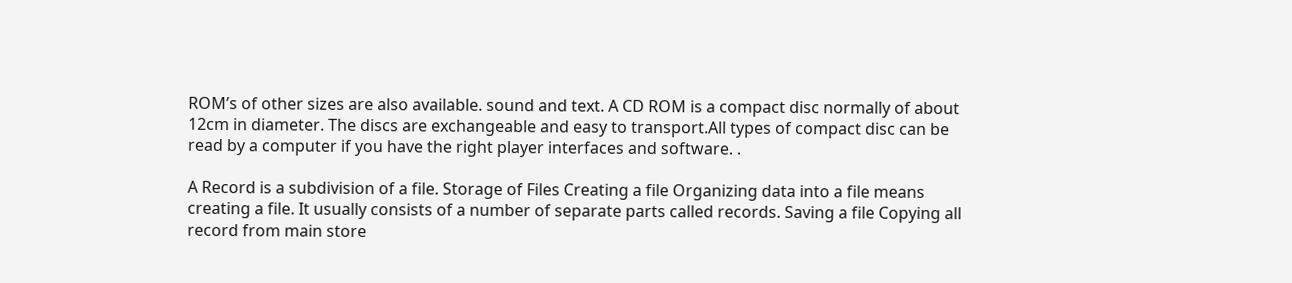ROM’s of other sizes are also available. sound and text. A CD ROM is a compact disc normally of about 12cm in diameter. The discs are exchangeable and easy to transport.All types of compact disc can be read by a computer if you have the right player interfaces and software. .

A Record is a subdivision of a file. Storage of Files Creating a file Organizing data into a file means creating a file. It usually consists of a number of separate parts called records. Saving a file Copying all record from main store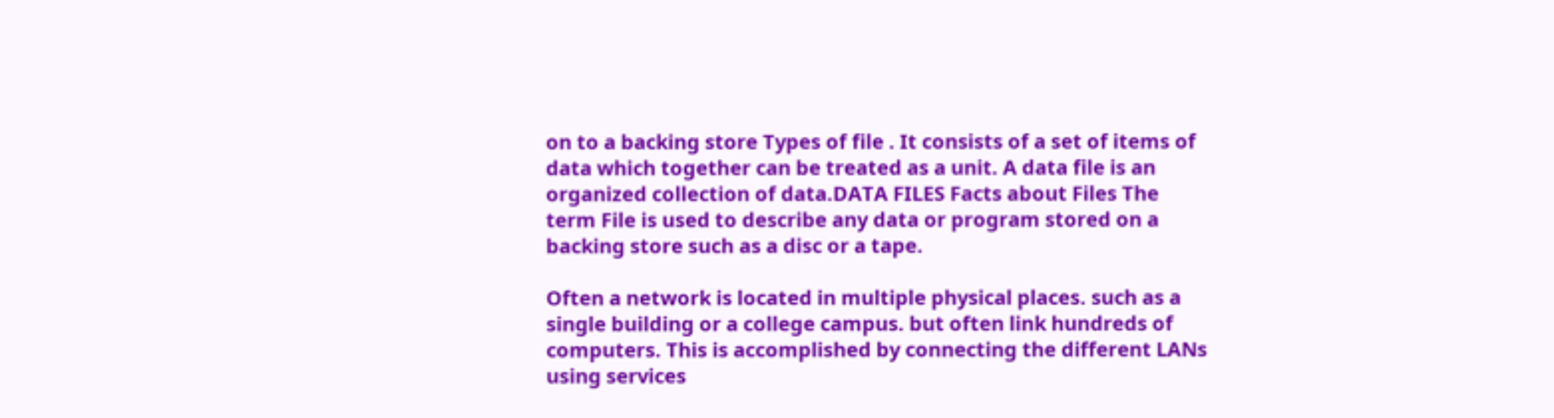on to a backing store Types of file . It consists of a set of items of data which together can be treated as a unit. A data file is an organized collection of data.DATA FILES Facts about Files The term File is used to describe any data or program stored on a backing store such as a disc or a tape.

Often a network is located in multiple physical places. such as a single building or a college campus. but often link hundreds of computers. This is accomplished by connecting the different LANs using services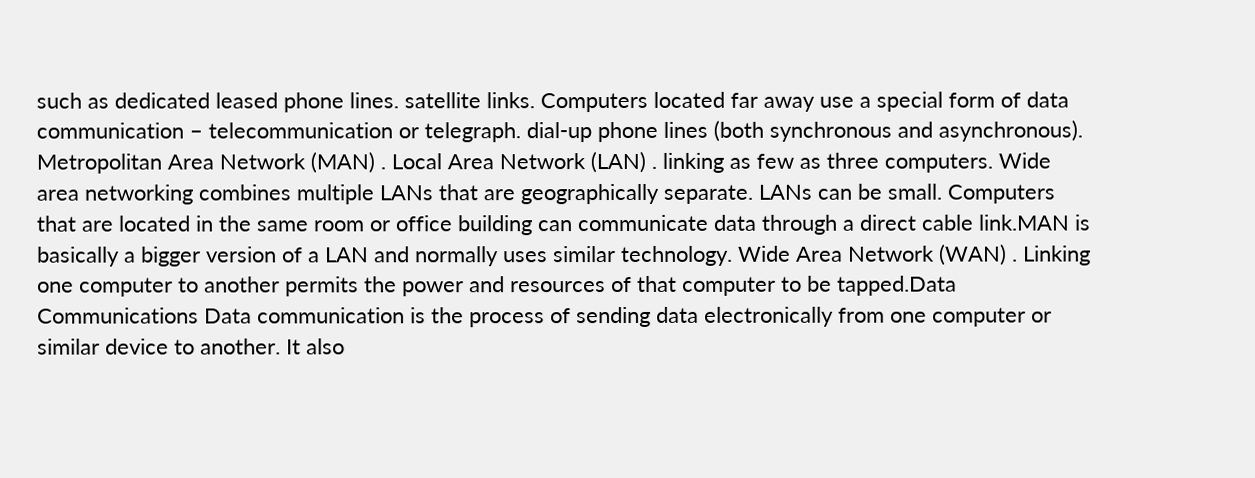such as dedicated leased phone lines. satellite links. Computers located far away use a special form of data communication – telecommunication or telegraph. dial-up phone lines (both synchronous and asynchronous). Metropolitan Area Network (MAN) . Local Area Network (LAN) . linking as few as three computers. Wide area networking combines multiple LANs that are geographically separate. LANs can be small. Computers that are located in the same room or office building can communicate data through a direct cable link.MAN is basically a bigger version of a LAN and normally uses similar technology. Wide Area Network (WAN) . Linking one computer to another permits the power and resources of that computer to be tapped.Data Communications Data communication is the process of sending data electronically from one computer or similar device to another. It also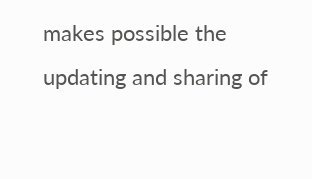makes possible the updating and sharing of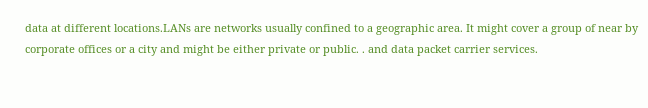data at different locations.LANs are networks usually confined to a geographic area. It might cover a group of near by corporate offices or a city and might be either private or public. . and data packet carrier services.